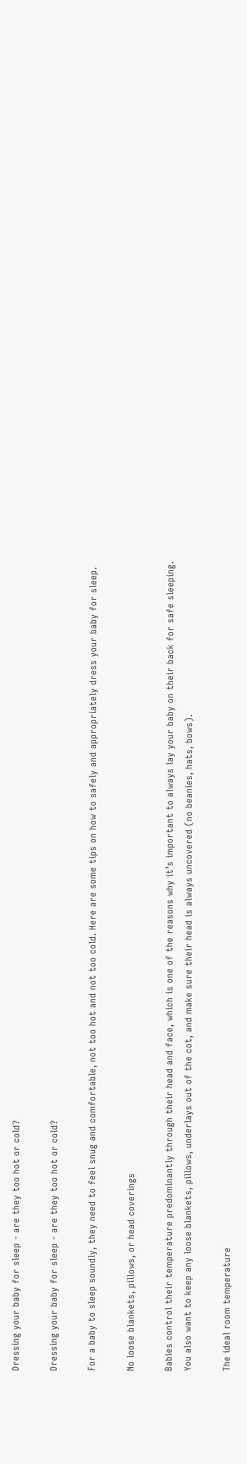Dressing your baby for sleep - are they too hot or cold?

Dressing your baby for sleep - are they too hot or cold?

For a baby to sleep soundly, they need to feel snug and comfortable, not too hot and not too cold. Here are some tips on how to safely and appropriately dress your baby for sleep.

No loose blankets, pillows, or head coverings

Babies control their temperature predominantly through their head and face, which is one of the reasons why it’s important to always lay your baby on their back for safe sleeping. You also want to keep any loose blankets, pillows, underlays out of the cot, and make sure their head is always uncovered (no beanies, hats, bows).

The ideal room temperature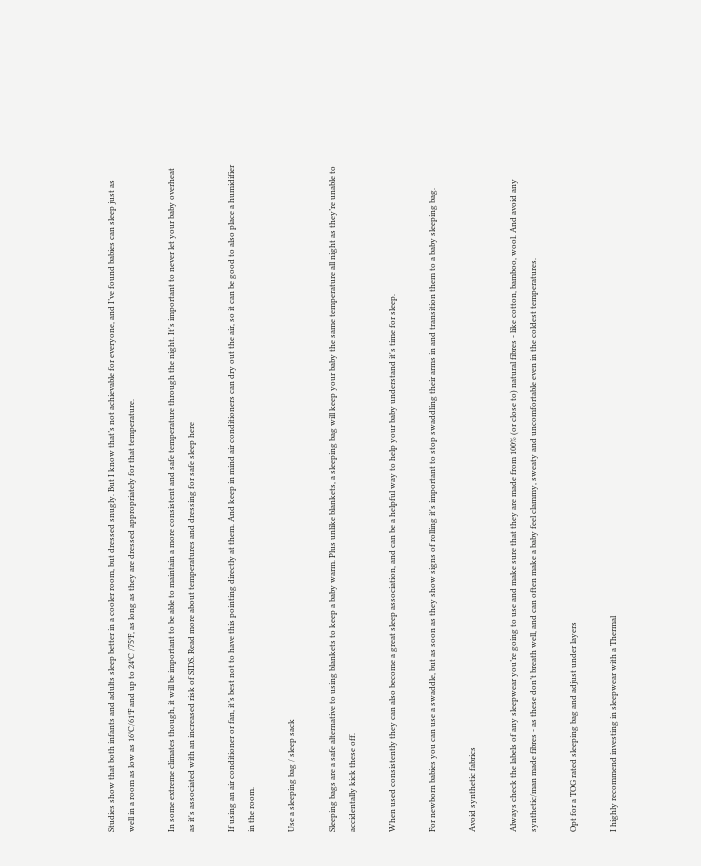Studies show that both infants and adults sleep better in a cooler room, but dressed snugly. But I know that’s not achievable for everyone, and I’ve found babies can sleep just as well in a room as low as 16°C/61°F and up to 24°C /75°F, as long as they are dressed appropriately for that temperature.

In some extreme climates though, it will be important to be able to maintain a more consistent and safe temperature through the night. It's important to never let your baby overheat as it's associated with an increased risk of SIDS. Read more about temperatures and dressing for safe sleep here

If using an air conditioner or fan, it’s best not to have this pointing directly at them. And keep in mind air conditioners can dry out the air, so it can be good to also place a humidifier in the room.

Use a sleeping bag / sleep sack

Sleeping bags are a safe alternative to using blankets to keep a baby warm. Plus unlike blankets, a sleeping bag will keep your baby the same temperature all night as they’re unable to accidentally kick these off.

When used consistently they can also become a great sleep association, and can be a helpful way to help your baby understand it's time for sleep.

For newborn babies you can use a swaddle, but as soon as they show signs of rolling it's important to stop swaddling their arms in and transition them to a baby sleeping bag.

Avoid synthetic fabrics

Always check the labels of any sleepwear you’re going to use and make sure that they are made from 100% (or close to) natural fibres - like cotton, bamboo, wool. And avoid any synthetic/man made fibres - as these don’t breath well, and can often make a baby feel clammy, sweaty and uncomfortable even in the coldest temperatures.

Opt for a TOG rated sleeping bag and adjust under layers

I highly recommend investing in sleepwear with a Thermal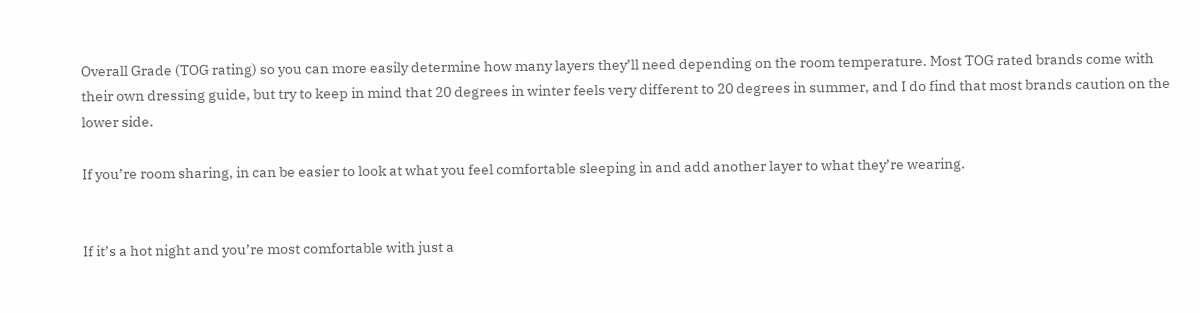Overall Grade (TOG rating) so you can more easily determine how many layers they’ll need depending on the room temperature. Most TOG rated brands come with their own dressing guide, but try to keep in mind that 20 degrees in winter feels very different to 20 degrees in summer, and I do find that most brands caution on the lower side.

If you’re room sharing, in can be easier to look at what you feel comfortable sleeping in and add another layer to what they’re wearing.


If it’s a hot night and you’re most comfortable with just a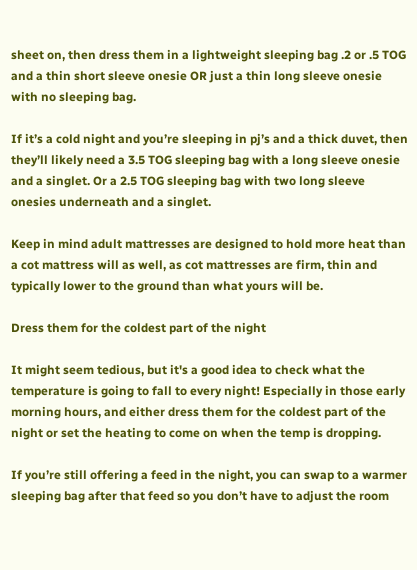sheet on, then dress them in a lightweight sleeping bag .2 or .5 TOG and a thin short sleeve onesie OR just a thin long sleeve onesie with no sleeping bag.

If it’s a cold night and you’re sleeping in pj’s and a thick duvet, then they’ll likely need a 3.5 TOG sleeping bag with a long sleeve onesie and a singlet. Or a 2.5 TOG sleeping bag with two long sleeve onesies underneath and a singlet.

Keep in mind adult mattresses are designed to hold more heat than a cot mattress will as well, as cot mattresses are firm, thin and typically lower to the ground than what yours will be.

Dress them for the coldest part of the night

It might seem tedious, but it's a good idea to check what the temperature is going to fall to every night! Especially in those early morning hours, and either dress them for the coldest part of the night or set the heating to come on when the temp is dropping.

If you’re still offering a feed in the night, you can swap to a warmer sleeping bag after that feed so you don’t have to adjust the room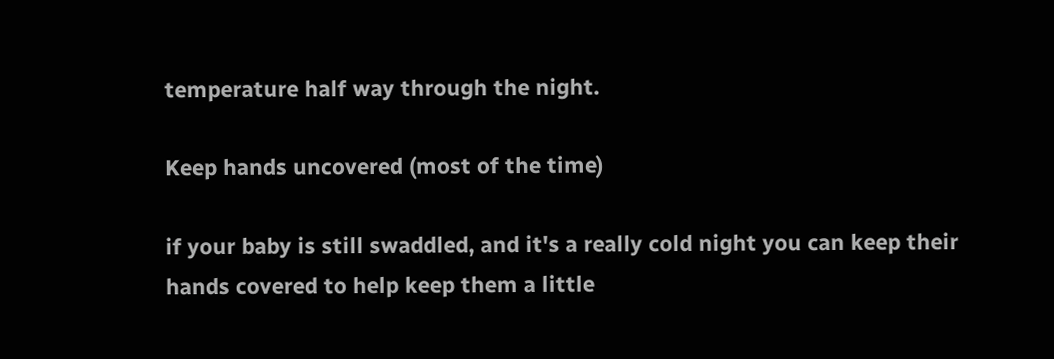temperature half way through the night.

Keep hands uncovered (most of the time)

if your baby is still swaddled, and it's a really cold night you can keep their hands covered to help keep them a little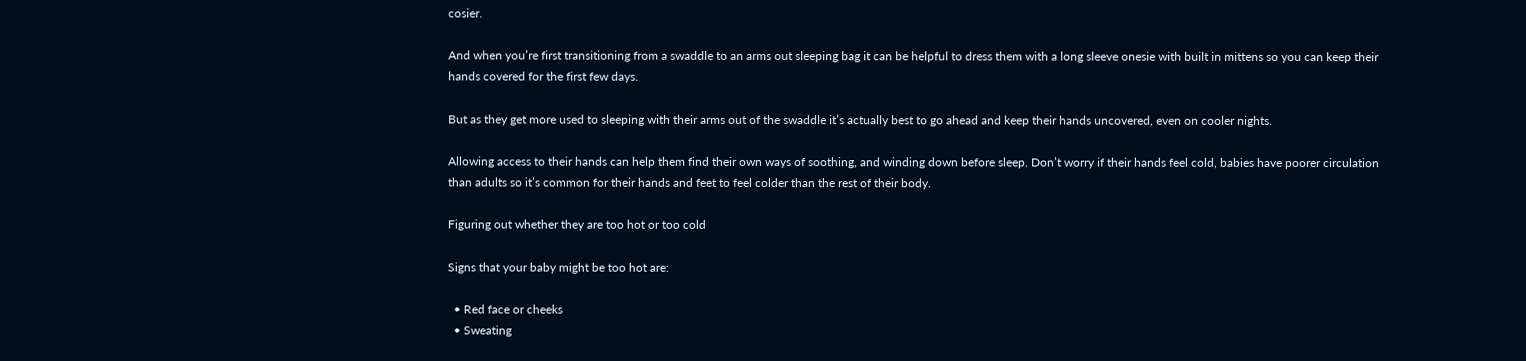cosier.

And when you’re first transitioning from a swaddle to an arms out sleeping bag it can be helpful to dress them with a long sleeve onesie with built in mittens so you can keep their hands covered for the first few days.

But as they get more used to sleeping with their arms out of the swaddle it’s actually best to go ahead and keep their hands uncovered, even on cooler nights.

Allowing access to their hands can help them find their own ways of soothing, and winding down before sleep. Don’t worry if their hands feel cold, babies have poorer circulation than adults so it’s common for their hands and feet to feel colder than the rest of their body.

Figuring out whether they are too hot or too cold

Signs that your baby might be too hot are:

  • Red face or cheeks
  • Sweating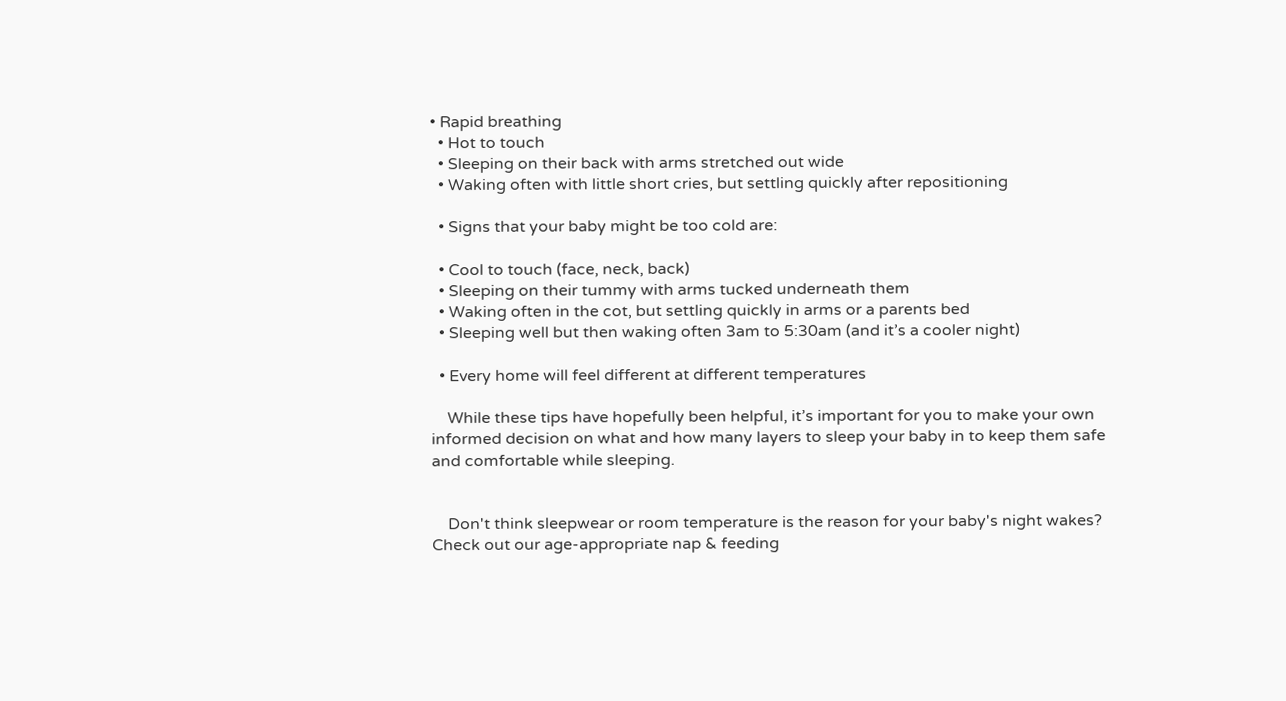• Rapid breathing
  • Hot to touch
  • Sleeping on their back with arms stretched out wide
  • Waking often with little short cries, but settling quickly after repositioning

  • Signs that your baby might be too cold are:

  • Cool to touch (face, neck, back)
  • Sleeping on their tummy with arms tucked underneath them
  • Waking often in the cot, but settling quickly in arms or a parents bed
  • Sleeping well but then waking often 3am to 5:30am (and it’s a cooler night)

  • Every home will feel different at different temperatures

    While these tips have hopefully been helpful, it’s important for you to make your own informed decision on what and how many layers to sleep your baby in to keep them safe and comfortable while sleeping.


    Don't think sleepwear or room temperature is the reason for your baby's night wakes? Check out our age-appropriate nap & feeding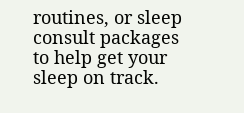routines, or sleep consult packages to help get your sleep on track.